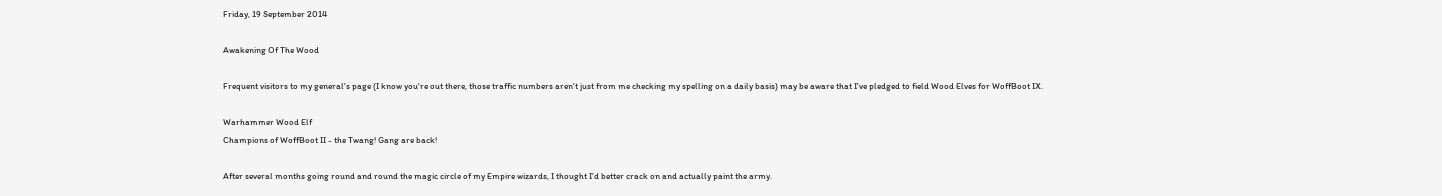Friday, 19 September 2014

Awakening Of The Wood

Frequent visitors to my general's page (I know you're out there, those traffic numbers aren't just from me checking my spelling on a daily basis) may be aware that I've pledged to field Wood Elves for WoffBoot IX.

Warhammer Wood Elf
Champions of WoffBoot II - the Twang! Gang are back!

After several months going round and round the magic circle of my Empire wizards, I thought I'd better crack on and actually paint the army.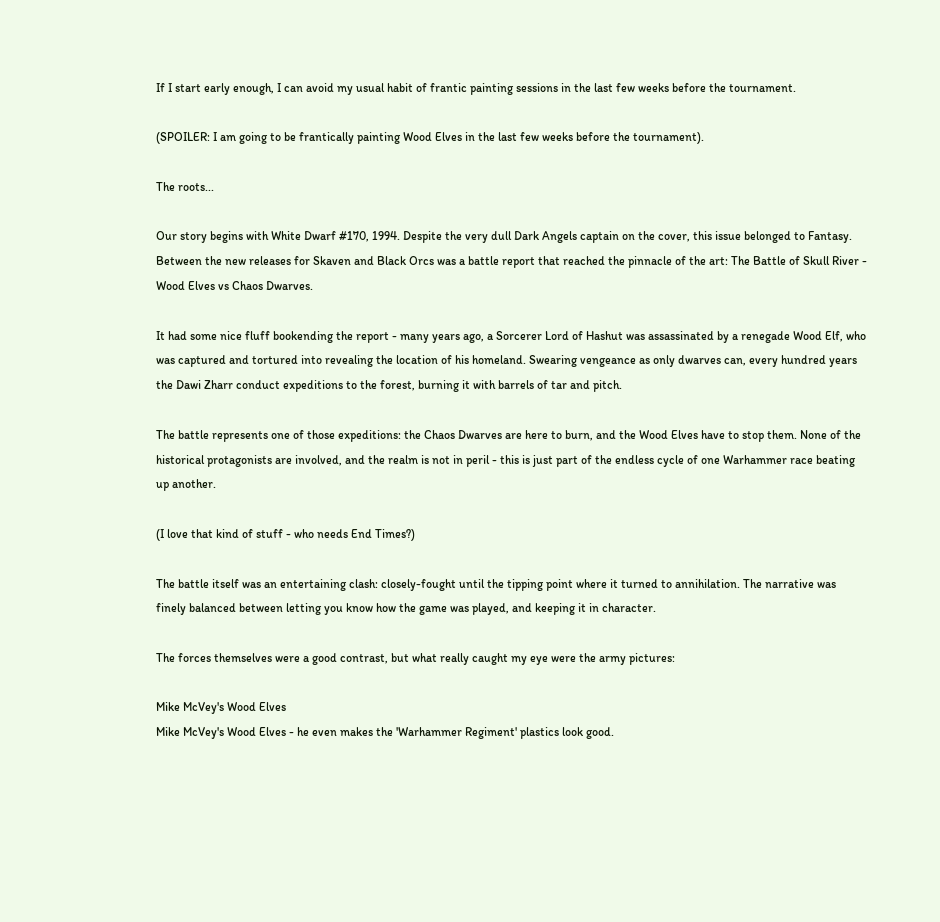If I start early enough, I can avoid my usual habit of frantic painting sessions in the last few weeks before the tournament.

(SPOILER: I am going to be frantically painting Wood Elves in the last few weeks before the tournament).

The roots...

Our story begins with White Dwarf #170, 1994. Despite the very dull Dark Angels captain on the cover, this issue belonged to Fantasy. Between the new releases for Skaven and Black Orcs was a battle report that reached the pinnacle of the art: The Battle of Skull River - Wood Elves vs Chaos Dwarves.

It had some nice fluff bookending the report - many years ago, a Sorcerer Lord of Hashut was assassinated by a renegade Wood Elf, who was captured and tortured into revealing the location of his homeland. Swearing vengeance as only dwarves can, every hundred years the Dawi Zharr conduct expeditions to the forest, burning it with barrels of tar and pitch.

The battle represents one of those expeditions: the Chaos Dwarves are here to burn, and the Wood Elves have to stop them. None of the historical protagonists are involved, and the realm is not in peril - this is just part of the endless cycle of one Warhammer race beating up another.

(I love that kind of stuff - who needs End Times?)

The battle itself was an entertaining clash: closely-fought until the tipping point where it turned to annihilation. The narrative was finely balanced between letting you know how the game was played, and keeping it in character.

The forces themselves were a good contrast, but what really caught my eye were the army pictures:

Mike McVey's Wood Elves
Mike McVey's Wood Elves - he even makes the 'Warhammer Regiment' plastics look good.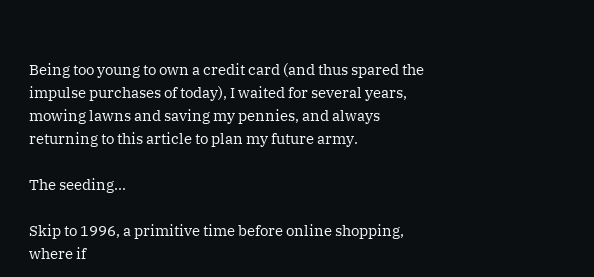Being too young to own a credit card (and thus spared the impulse purchases of today), I waited for several years, mowing lawns and saving my pennies, and always returning to this article to plan my future army.

The seeding...

Skip to 1996, a primitive time before online shopping, where if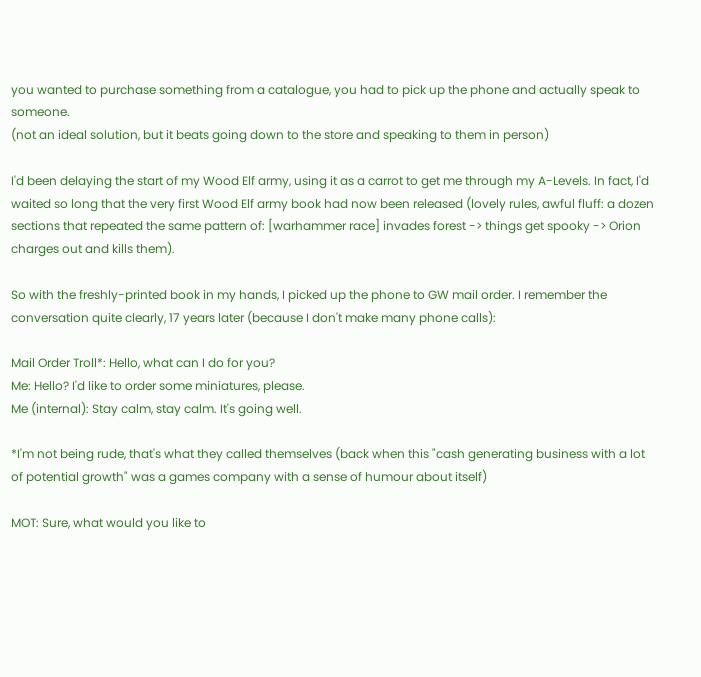you wanted to purchase something from a catalogue, you had to pick up the phone and actually speak to someone.
(not an ideal solution, but it beats going down to the store and speaking to them in person)

I'd been delaying the start of my Wood Elf army, using it as a carrot to get me through my A-Levels. In fact, I'd waited so long that the very first Wood Elf army book had now been released (lovely rules, awful fluff: a dozen sections that repeated the same pattern of: [warhammer race] invades forest -> things get spooky -> Orion charges out and kills them).

So with the freshly-printed book in my hands, I picked up the phone to GW mail order. I remember the conversation quite clearly, 17 years later (because I don't make many phone calls):

Mail Order Troll*: Hello, what can I do for you?
Me: Hello? I'd like to order some miniatures, please.
Me (internal): Stay calm, stay calm. It's going well.

*I'm not being rude, that's what they called themselves (back when this "cash generating business with a lot of potential growth" was a games company with a sense of humour about itself)

MOT: Sure, what would you like to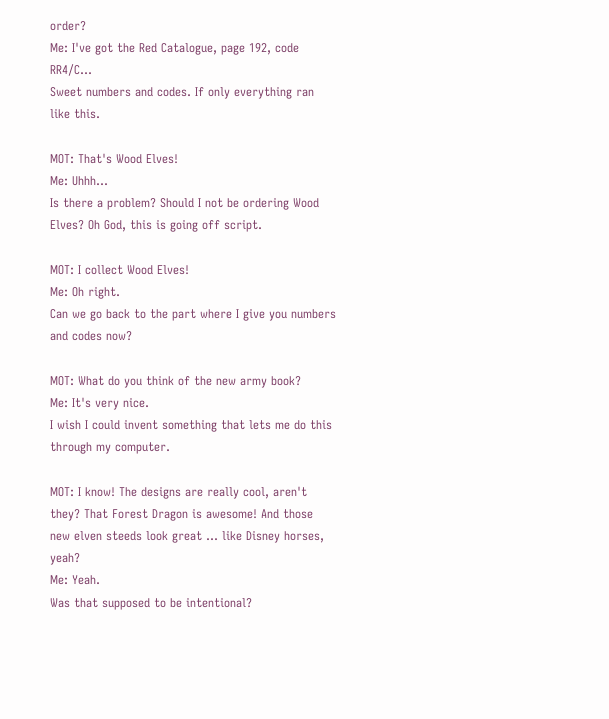order?
Me: I've got the Red Catalogue, page 192, code RR4/C...
Sweet numbers and codes. If only everything ran like this.

MOT: That's Wood Elves!
Me: Uhhh...
Is there a problem? Should I not be ordering Wood Elves? Oh God, this is going off script.

MOT: I collect Wood Elves!
Me: Oh right.
Can we go back to the part where I give you numbers and codes now?

MOT: What do you think of the new army book?
Me: It's very nice.
I wish I could invent something that lets me do this through my computer.

MOT: I know! The designs are really cool, aren't they? That Forest Dragon is awesome! And those new elven steeds look great ... like Disney horses, yeah?
Me: Yeah.
Was that supposed to be intentional?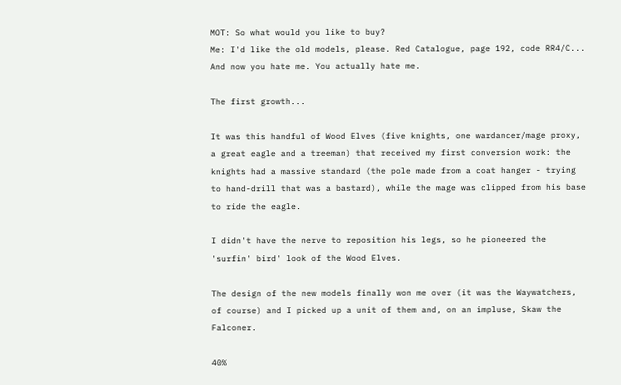MOT: So what would you like to buy?
Me: I'd like the old models, please. Red Catalogue, page 192, code RR4/C...
And now you hate me. You actually hate me.

The first growth...

It was this handful of Wood Elves (five knights, one wardancer/mage proxy, a great eagle and a treeman) that received my first conversion work: the knights had a massive standard (the pole made from a coat hanger - trying to hand-drill that was a bastard), while the mage was clipped from his base to ride the eagle.

I didn't have the nerve to reposition his legs, so he pioneered the 'surfin' bird' look of the Wood Elves.

The design of the new models finally won me over (it was the Waywatchers, of course) and I picked up a unit of them and, on an impluse, Skaw the Falconer.

40%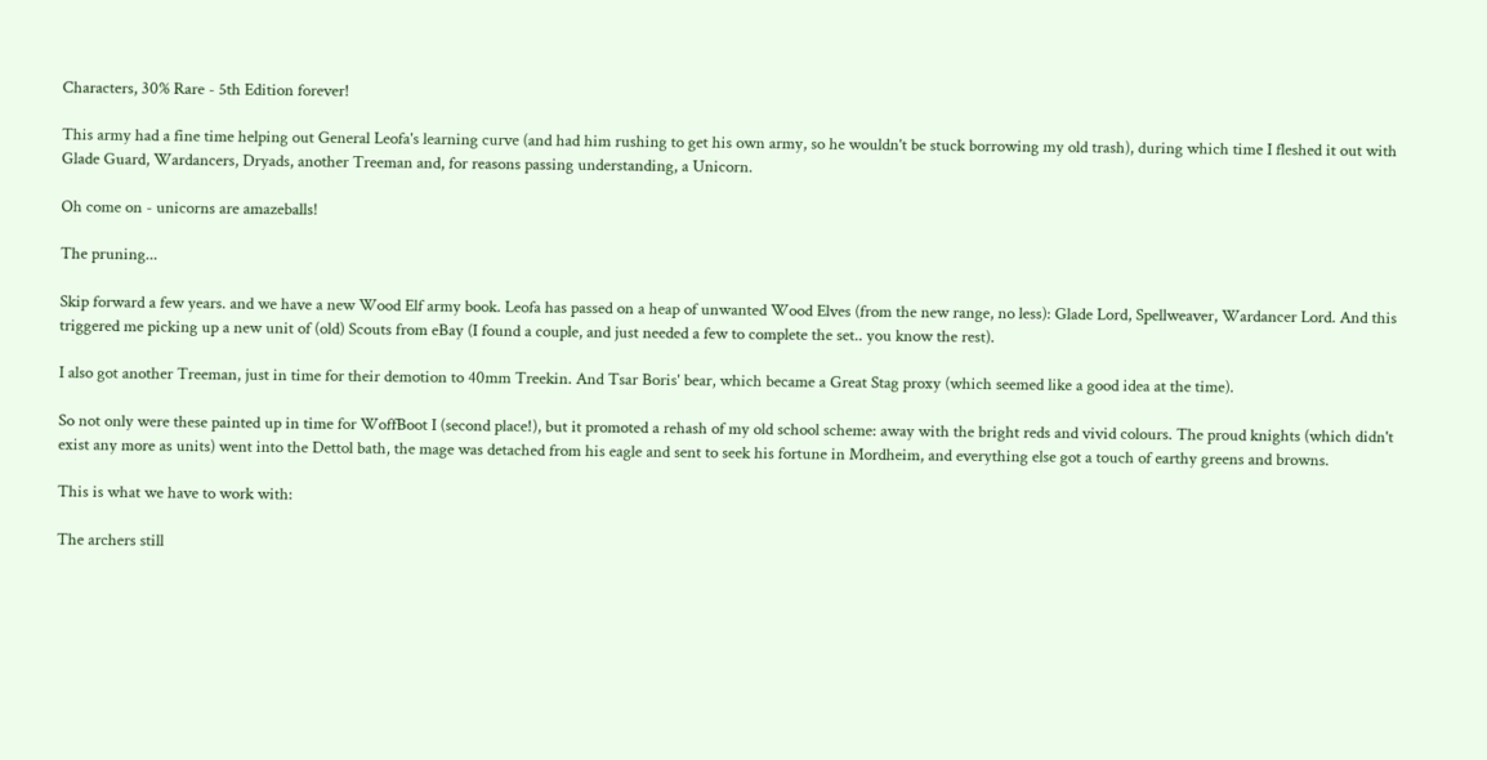Characters, 30% Rare - 5th Edition forever!

This army had a fine time helping out General Leofa's learning curve (and had him rushing to get his own army, so he wouldn't be stuck borrowing my old trash), during which time I fleshed it out with Glade Guard, Wardancers, Dryads, another Treeman and, for reasons passing understanding, a Unicorn.

Oh come on - unicorns are amazeballs!

The pruning...

Skip forward a few years. and we have a new Wood Elf army book. Leofa has passed on a heap of unwanted Wood Elves (from the new range, no less): Glade Lord, Spellweaver, Wardancer Lord. And this triggered me picking up a new unit of (old) Scouts from eBay (I found a couple, and just needed a few to complete the set.. you know the rest).

I also got another Treeman, just in time for their demotion to 40mm Treekin. And Tsar Boris' bear, which became a Great Stag proxy (which seemed like a good idea at the time).

So not only were these painted up in time for WoffBoot I (second place!), but it promoted a rehash of my old school scheme: away with the bright reds and vivid colours. The proud knights (which didn't exist any more as units) went into the Dettol bath, the mage was detached from his eagle and sent to seek his fortune in Mordheim, and everything else got a touch of earthy greens and browns.

This is what we have to work with:

The archers still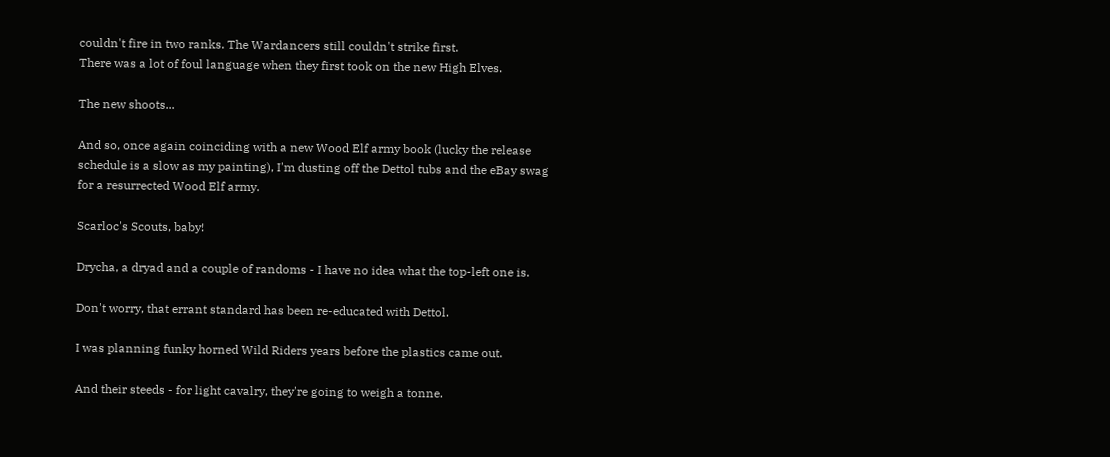couldn't fire in two ranks. The Wardancers still couldn't strike first.
There was a lot of foul language when they first took on the new High Elves.

The new shoots...

And so, once again coinciding with a new Wood Elf army book (lucky the release schedule is a slow as my painting), I'm dusting off the Dettol tubs and the eBay swag for a resurrected Wood Elf army.

Scarloc's Scouts, baby!

Drycha, a dryad and a couple of randoms - I have no idea what the top-left one is.

Don't worry, that errant standard has been re-educated with Dettol.

I was planning funky horned Wild Riders years before the plastics came out.

And their steeds - for light cavalry, they're going to weigh a tonne.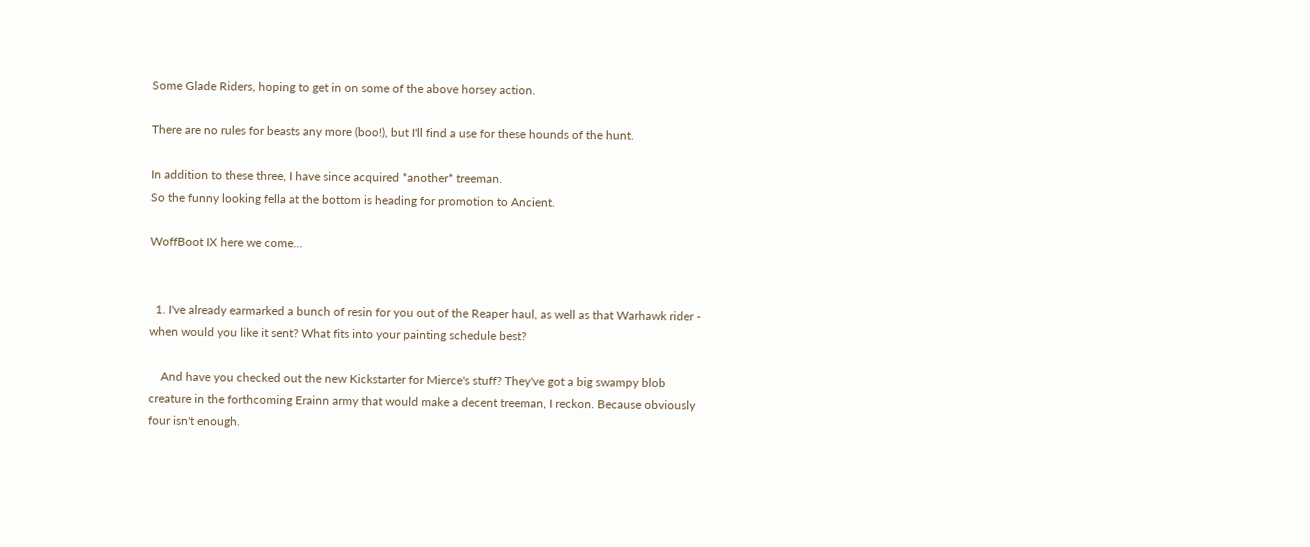Some Glade Riders, hoping to get in on some of the above horsey action.

There are no rules for beasts any more (boo!), but I'll find a use for these hounds of the hunt.

In addition to these three, I have since acquired *another* treeman.
So the funny looking fella at the bottom is heading for promotion to Ancient.

WoffBoot IX here we come...


  1. I've already earmarked a bunch of resin for you out of the Reaper haul, as well as that Warhawk rider - when would you like it sent? What fits into your painting schedule best?

    And have you checked out the new Kickstarter for Mierce's stuff? They've got a big swampy blob creature in the forthcoming Erainn army that would make a decent treeman, I reckon. Because obviously four isn't enough.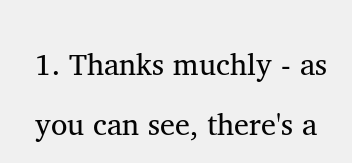1. Thanks muchly - as you can see, there's a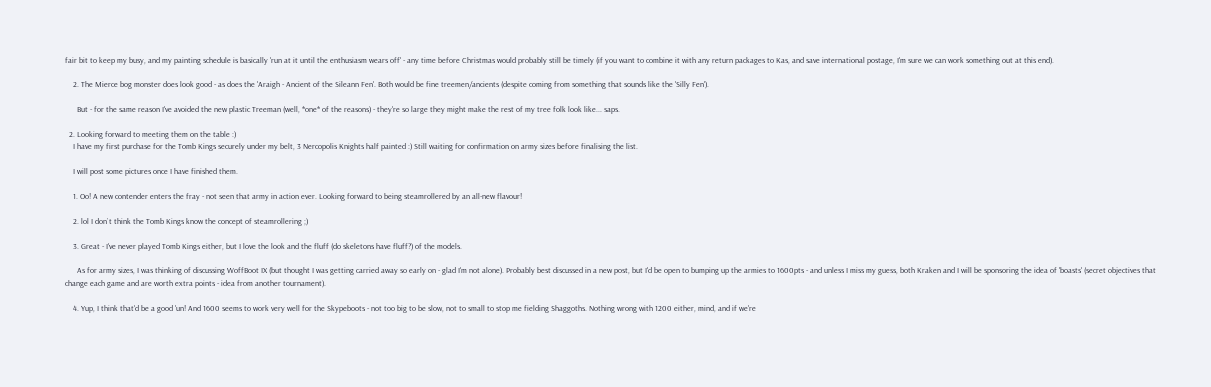fair bit to keep my busy, and my painting schedule is basically 'run at it until the enthusiasm wears off' - any time before Christmas would probably still be timely (if you want to combine it with any return packages to Kas, and save international postage, I'm sure we can work something out at this end).

    2. The Mierce bog monster does look good - as does the 'Araigh - Ancient of the Sileann Fen'. Both would be fine treemen/ancients (despite coming from something that sounds like the 'Silly Fen').

      But - for the same reason I've avoided the new plastic Treeman (well, *one* of the reasons) - they're so large they might make the rest of my tree folk look like... saps.

  2. Looking forward to meeting them on the table :)
    I have my first purchase for the Tomb Kings securely under my belt, 3 Nercopolis Knights half painted :) Still waiting for confirmation on army sizes before finalising the list.

    I will post some pictures once I have finished them.

    1. Oo! A new contender enters the fray - not seen that army in action ever. Looking forward to being steamrollered by an all-new flavour!

    2. lol I don`t think the Tomb Kings know the concept of steamrollering ;)

    3. Great - I've never played Tomb Kings either, but I love the look and the fluff (do skeletons have fluff?) of the models.

      As for army sizes, I was thinking of discussing WoffBoot IX (but thought I was getting carried away so early on - glad I'm not alone). Probably best discussed in a new post, but I'd be open to bumping up the armies to 1600pts - and unless I miss my guess, both Kraken and I will be sponsoring the idea of 'boasts' (secret objectives that change each game and are worth extra points - idea from another tournament).

    4. Yup, I think that'd be a good 'un! And 1600 seems to work very well for the Skypeboots - not too big to be slow, not to small to stop me fielding Shaggoths. Nothing wrong with 1200 either, mind, and if we're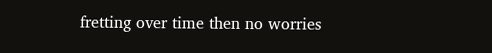fretting over time then no worries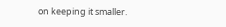on keeping it smaller.